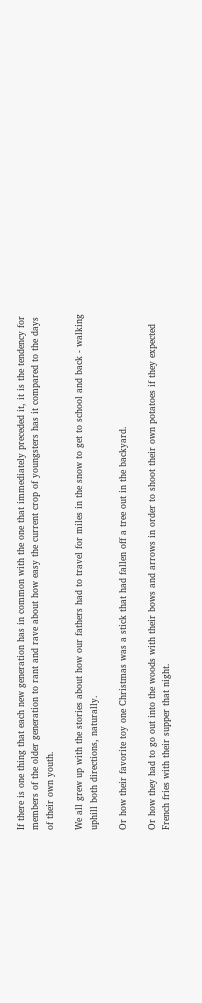If there is one thing that each new generation has in common with the one that immediately preceded it, it is the tendency for members of the older generation to rant and rave about how easy the current crop of youngsters has it compared to the days of their own youth.

We all grew up with the stories about how our fathers had to travel for miles in the snow to get to school and back - walking uphill both directions, naturally.

Or how their favorite toy one Christmas was a stick that had fallen off a tree out in the backyard.

Or how they had to go out into the woods with their bows and arrows in order to shoot their own potatoes if they expected French fries with their supper that night.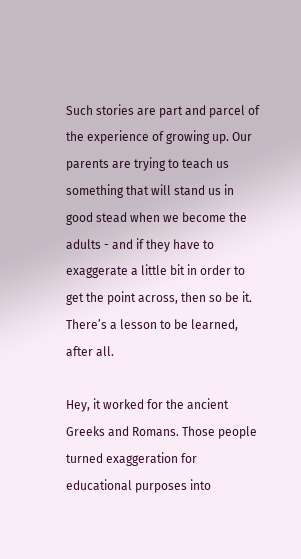Such stories are part and parcel of the experience of growing up. Our parents are trying to teach us something that will stand us in good stead when we become the adults - and if they have to exaggerate a little bit in order to get the point across, then so be it. There’s a lesson to be learned, after all.

Hey, it worked for the ancient Greeks and Romans. Those people turned exaggeration for educational purposes into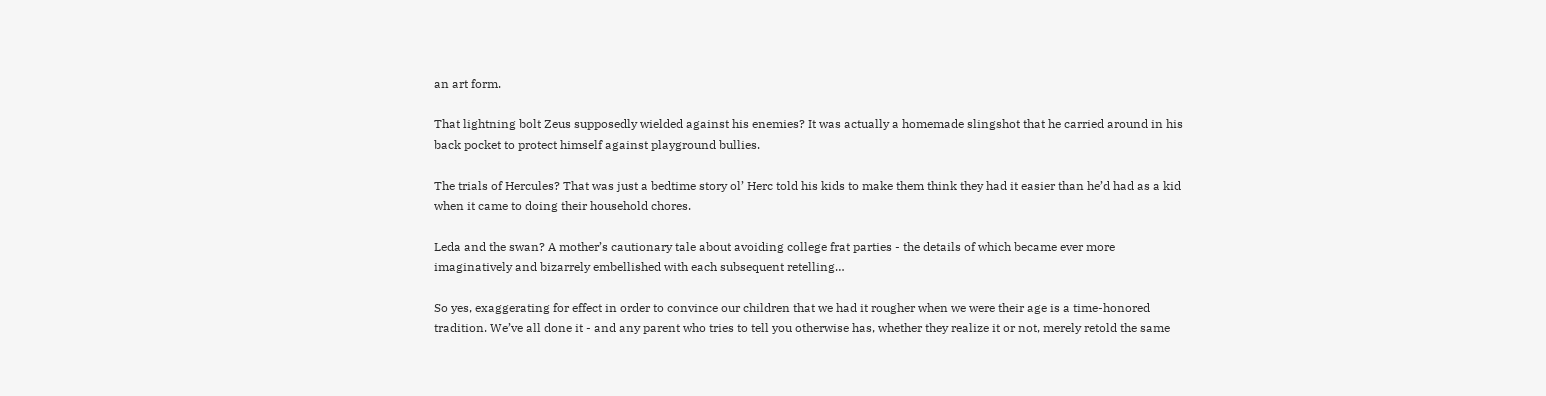an art form.

That lightning bolt Zeus supposedly wielded against his enemies? It was actually a homemade slingshot that he carried around in his back pocket to protect himself against playground bullies.

The trials of Hercules? That was just a bedtime story ol’ Herc told his kids to make them think they had it easier than he’d had as a kid when it came to doing their household chores.

Leda and the swan? A mother’s cautionary tale about avoiding college frat parties - the details of which became ever more imaginatively and bizarrely embellished with each subsequent retelling…

So yes, exaggerating for effect in order to convince our children that we had it rougher when we were their age is a time-honored tradition. We’ve all done it - and any parent who tries to tell you otherwise has, whether they realize it or not, merely retold the same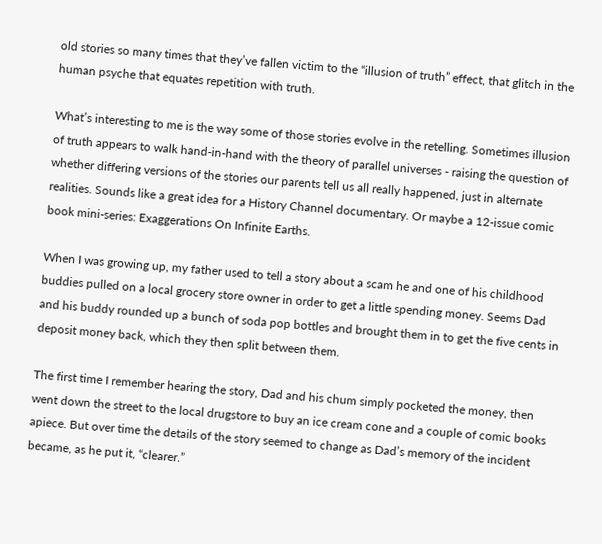old stories so many times that they’ve fallen victim to the “illusion of truth” effect, that glitch in the human psyche that equates repetition with truth.

What’s interesting to me is the way some of those stories evolve in the retelling. Sometimes illusion of truth appears to walk hand-in-hand with the theory of parallel universes - raising the question of whether differing versions of the stories our parents tell us all really happened, just in alternate realities. Sounds like a great idea for a History Channel documentary. Or maybe a 12-issue comic book mini-series: Exaggerations On Infinite Earths.

When I was growing up, my father used to tell a story about a scam he and one of his childhood buddies pulled on a local grocery store owner in order to get a little spending money. Seems Dad and his buddy rounded up a bunch of soda pop bottles and brought them in to get the five cents in deposit money back, which they then split between them.

The first time I remember hearing the story, Dad and his chum simply pocketed the money, then went down the street to the local drugstore to buy an ice cream cone and a couple of comic books apiece. But over time the details of the story seemed to change as Dad’s memory of the incident became, as he put it, “clearer.”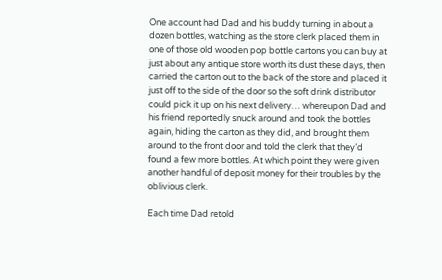One account had Dad and his buddy turning in about a dozen bottles, watching as the store clerk placed them in one of those old wooden pop bottle cartons you can buy at just about any antique store worth its dust these days, then carried the carton out to the back of the store and placed it just off to the side of the door so the soft drink distributor could pick it up on his next delivery… whereupon Dad and his friend reportedly snuck around and took the bottles again, hiding the carton as they did, and brought them around to the front door and told the clerk that they’d found a few more bottles. At which point they were given another handful of deposit money for their troubles by the oblivious clerk.

Each time Dad retold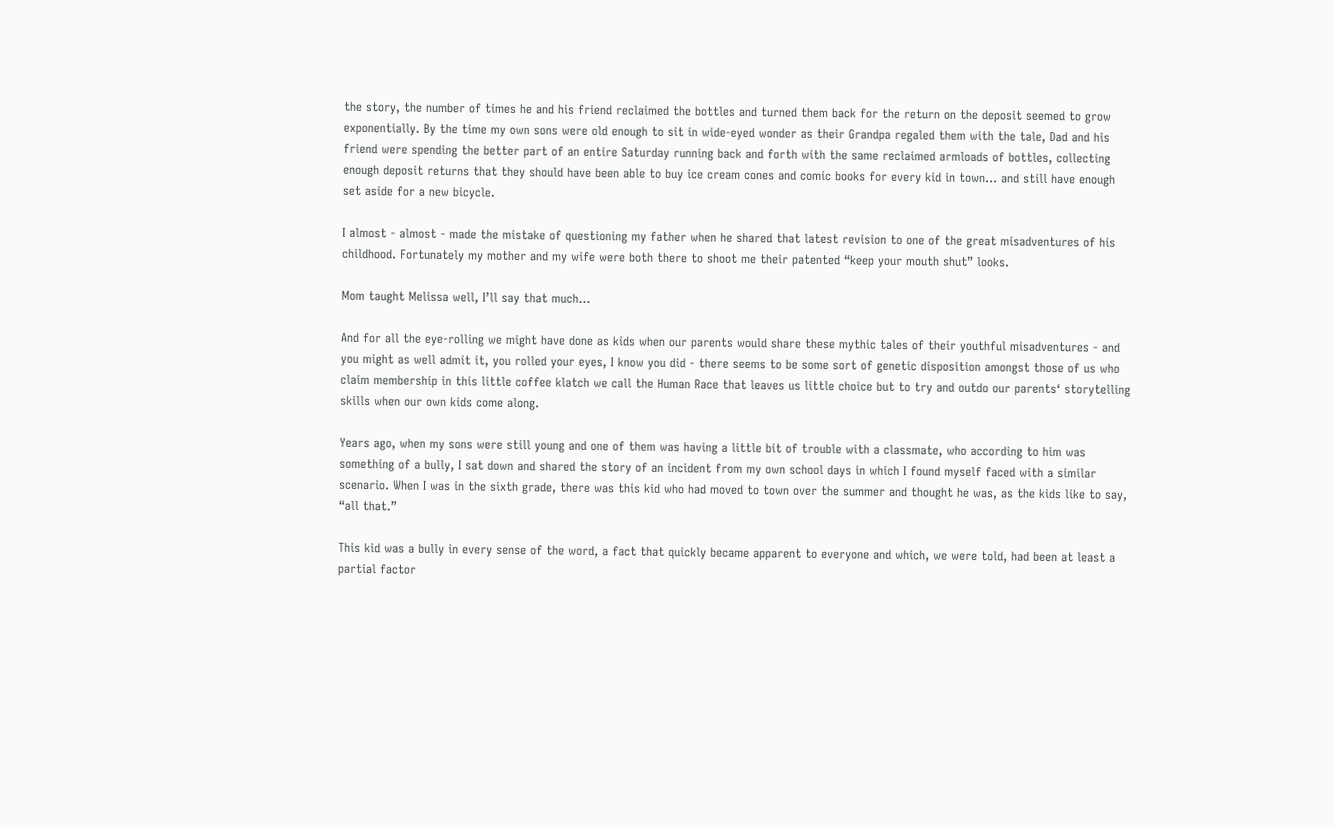the story, the number of times he and his friend reclaimed the bottles and turned them back for the return on the deposit seemed to grow exponentially. By the time my own sons were old enough to sit in wide-eyed wonder as their Grandpa regaled them with the tale, Dad and his friend were spending the better part of an entire Saturday running back and forth with the same reclaimed armloads of bottles, collecting enough deposit returns that they should have been able to buy ice cream cones and comic books for every kid in town… and still have enough set aside for a new bicycle.

I almost - almost - made the mistake of questioning my father when he shared that latest revision to one of the great misadventures of his childhood. Fortunately my mother and my wife were both there to shoot me their patented “keep your mouth shut” looks.

Mom taught Melissa well, I’ll say that much…

And for all the eye-rolling we might have done as kids when our parents would share these mythic tales of their youthful misadventures - and you might as well admit it, you rolled your eyes, I know you did - there seems to be some sort of genetic disposition amongst those of us who claim membership in this little coffee klatch we call the Human Race that leaves us little choice but to try and outdo our parents‘ storytelling skills when our own kids come along.

Years ago, when my sons were still young and one of them was having a little bit of trouble with a classmate, who according to him was something of a bully, I sat down and shared the story of an incident from my own school days in which I found myself faced with a similar scenario. When I was in the sixth grade, there was this kid who had moved to town over the summer and thought he was, as the kids like to say, “all that.”

This kid was a bully in every sense of the word, a fact that quickly became apparent to everyone and which, we were told, had been at least a partial factor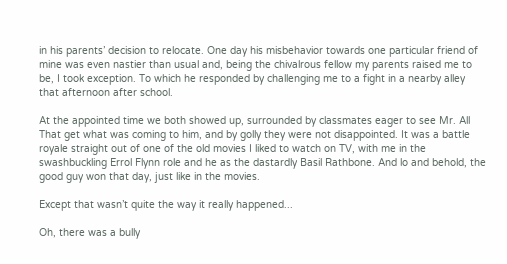in his parents’ decision to relocate. One day his misbehavior towards one particular friend of mine was even nastier than usual and, being the chivalrous fellow my parents raised me to be, I took exception. To which he responded by challenging me to a fight in a nearby alley that afternoon after school.

At the appointed time we both showed up, surrounded by classmates eager to see Mr. All That get what was coming to him, and by golly they were not disappointed. It was a battle royale straight out of one of the old movies I liked to watch on TV, with me in the swashbuckling Errol Flynn role and he as the dastardly Basil Rathbone. And lo and behold, the good guy won that day, just like in the movies.

Except that wasn’t quite the way it really happened...

Oh, there was a bully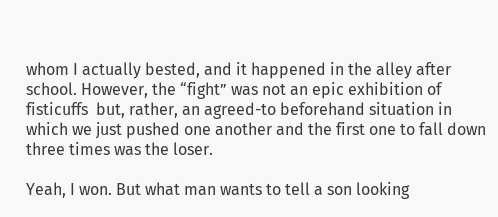whom I actually bested, and it happened in the alley after school. However, the “fight” was not an epic exhibition of fisticuffs  but, rather, an agreed-to beforehand situation in which we just pushed one another and the first one to fall down three times was the loser.

Yeah, I won. But what man wants to tell a son looking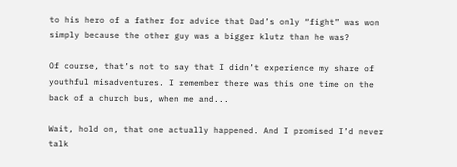to his hero of a father for advice that Dad’s only “fight” was won simply because the other guy was a bigger klutz than he was?

Of course, that’s not to say that I didn’t experience my share of youthful misadventures. I remember there was this one time on the back of a church bus, when me and...

Wait, hold on, that one actually happened. And I promised I’d never talk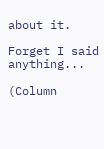about it.

Forget I said anything...

(Column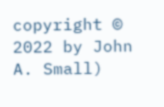copyright © 2022 by John A. Small)